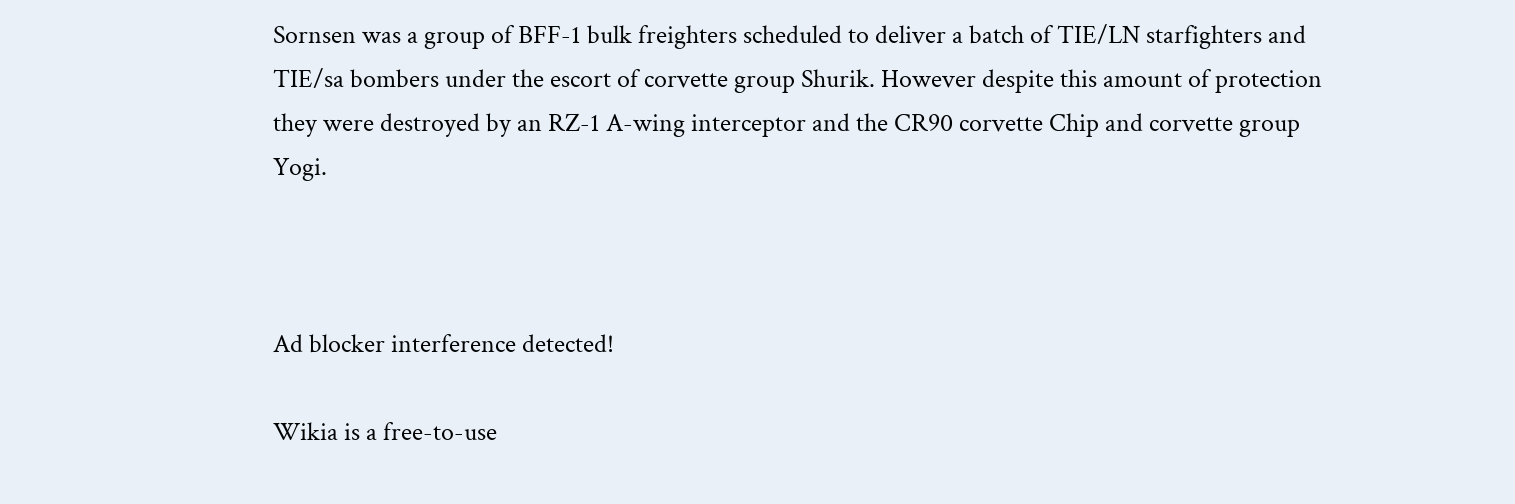Sornsen was a group of BFF-1 bulk freighters scheduled to deliver a batch of TIE/LN starfighters and TIE/sa bombers under the escort of corvette group Shurik. However despite this amount of protection they were destroyed by an RZ-1 A-wing interceptor and the CR90 corvette Chip and corvette group Yogi.



Ad blocker interference detected!

Wikia is a free-to-use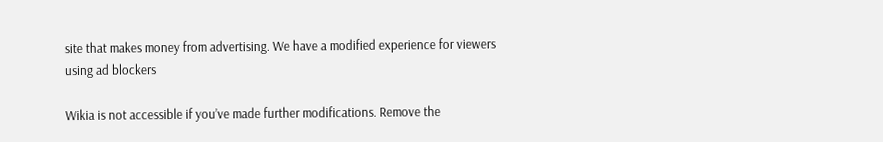site that makes money from advertising. We have a modified experience for viewers using ad blockers

Wikia is not accessible if you’ve made further modifications. Remove the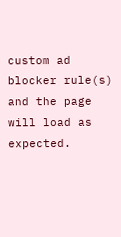custom ad blocker rule(s) and the page will load as expected.